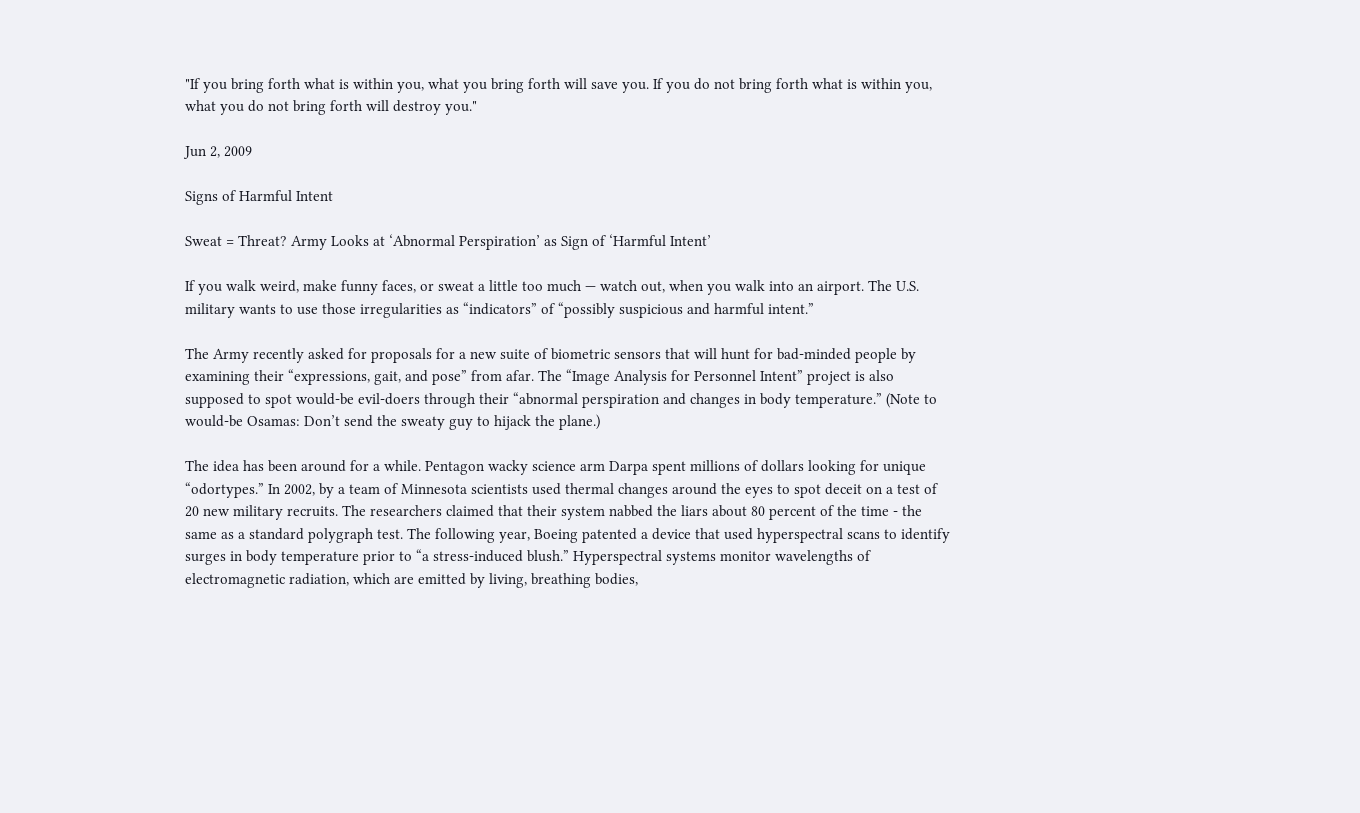"If you bring forth what is within you, what you bring forth will save you. If you do not bring forth what is within you, what you do not bring forth will destroy you."

Jun 2, 2009

Signs of Harmful Intent

Sweat = Threat? Army Looks at ‘Abnormal Perspiration’ as Sign of ‘Harmful Intent’

If you walk weird, make funny faces, or sweat a little too much — watch out, when you walk into an airport. The U.S. military wants to use those irregularities as “indicators” of “possibly suspicious and harmful intent.”

The Army recently asked for proposals for a new suite of biometric sensors that will hunt for bad-minded people by examining their “expressions, gait, and pose” from afar. The “Image Analysis for Personnel Intent” project is also supposed to spot would-be evil-doers through their “abnormal perspiration and changes in body temperature.” (Note to would-be Osamas: Don’t send the sweaty guy to hijack the plane.)

The idea has been around for a while. Pentagon wacky science arm Darpa spent millions of dollars looking for unique “odortypes.” In 2002, by a team of Minnesota scientists used thermal changes around the eyes to spot deceit on a test of 20 new military recruits. The researchers claimed that their system nabbed the liars about 80 percent of the time - the same as a standard polygraph test. The following year, Boeing patented a device that used hyperspectral scans to identify surges in body temperature prior to “a stress-induced blush.” Hyperspectral systems monitor wavelengths of electromagnetic radiation, which are emitted by living, breathing bodies,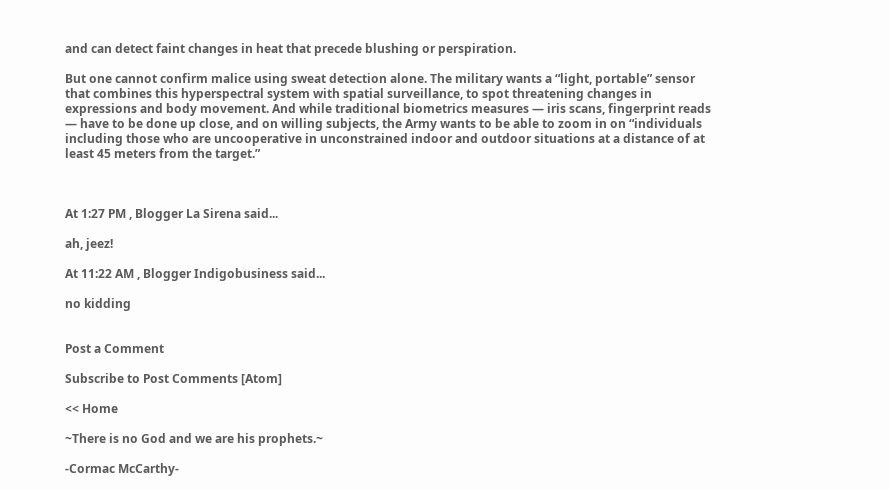and can detect faint changes in heat that precede blushing or perspiration.

But one cannot confirm malice using sweat detection alone. The military wants a “light, portable” sensor that combines this hyperspectral system with spatial surveillance, to spot threatening changes in expressions and body movement. And while traditional biometrics measures — iris scans, fingerprint reads — have to be done up close, and on willing subjects, the Army wants to be able to zoom in on “individuals including those who are uncooperative in unconstrained indoor and outdoor situations at a distance of at least 45 meters from the target.”



At 1:27 PM , Blogger La Sirena said...

ah, jeez!

At 11:22 AM , Blogger Indigobusiness said...

no kidding


Post a Comment

Subscribe to Post Comments [Atom]

<< Home

~There is no God and we are his prophets.~

-Cormac McCarthy-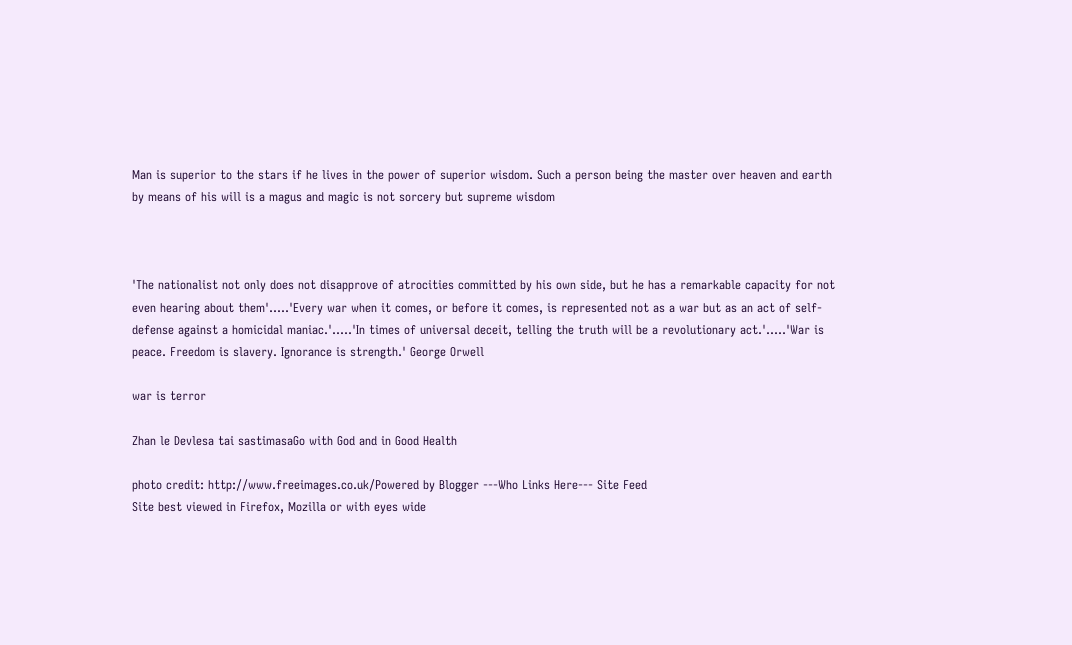Man is superior to the stars if he lives in the power of superior wisdom. Such a person being the master over heaven and earth by means of his will is a magus and magic is not sorcery but supreme wisdom



'The nationalist not only does not disapprove of atrocities committed by his own side, but he has a remarkable capacity for not even hearing about them'.....'Every war when it comes, or before it comes, is represented not as a war but as an act of self-defense against a homicidal maniac.'.....'In times of universal deceit, telling the truth will be a revolutionary act.'.....'War is peace. Freedom is slavery. Ignorance is strength.' George Orwell

war is terror

Zhan le Devlesa tai sastimasaGo with God and in Good Health

photo credit: http://www.freeimages.co.uk/Powered by Blogger ---Who Links Here--- Site Feed
Site best viewed in Firefox, Mozilla or with eyes wide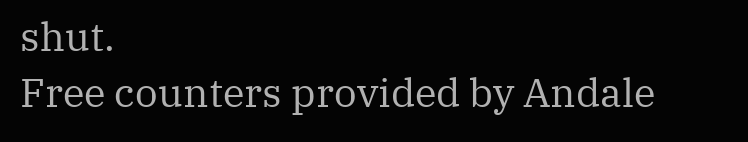shut.
Free counters provided by Andale